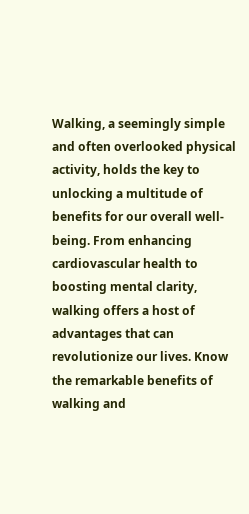Walking, a seemingly simple and often overlooked physical activity, holds the key to unlocking a multitude of benefits for our overall well-being. From enhancing cardiovascular health to boosting mental clarity, walking offers a host of advantages that can revolutionize our lives. Know the remarkable benefits of walking and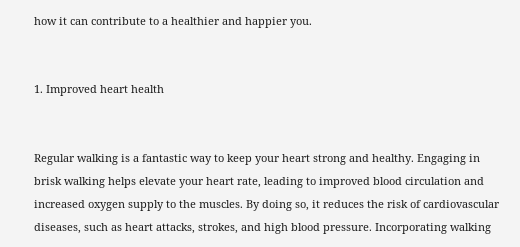how it can contribute to a healthier and happier you.


1. Improved heart health


Regular walking is a fantastic way to keep your heart strong and healthy. Engaging in brisk walking helps elevate your heart rate, leading to improved blood circulation and increased oxygen supply to the muscles. By doing so, it reduces the risk of cardiovascular diseases, such as heart attacks, strokes, and high blood pressure. Incorporating walking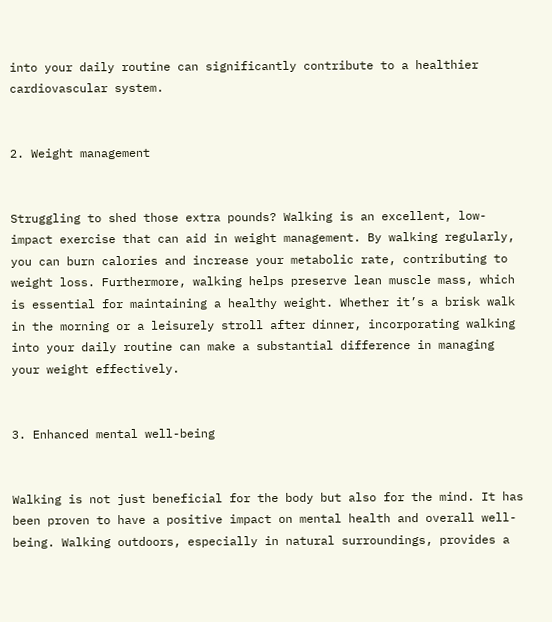into your daily routine can significantly contribute to a healthier cardiovascular system.


2. Weight management


Struggling to shed those extra pounds? Walking is an excellent, low-impact exercise that can aid in weight management. By walking regularly, you can burn calories and increase your metabolic rate, contributing to weight loss. Furthermore, walking helps preserve lean muscle mass, which is essential for maintaining a healthy weight. Whether it’s a brisk walk in the morning or a leisurely stroll after dinner, incorporating walking into your daily routine can make a substantial difference in managing your weight effectively.


3. Enhanced mental well-being


Walking is not just beneficial for the body but also for the mind. It has been proven to have a positive impact on mental health and overall well-being. Walking outdoors, especially in natural surroundings, provides a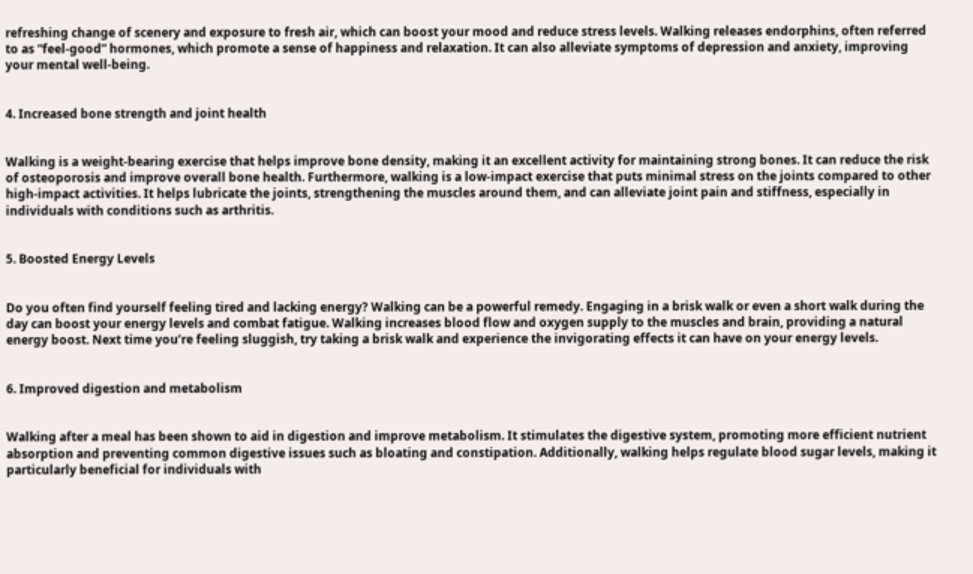refreshing change of scenery and exposure to fresh air, which can boost your mood and reduce stress levels. Walking releases endorphins, often referred to as “feel-good” hormones, which promote a sense of happiness and relaxation. It can also alleviate symptoms of depression and anxiety, improving your mental well-being.


4. Increased bone strength and joint health


Walking is a weight-bearing exercise that helps improve bone density, making it an excellent activity for maintaining strong bones. It can reduce the risk of osteoporosis and improve overall bone health. Furthermore, walking is a low-impact exercise that puts minimal stress on the joints compared to other high-impact activities. It helps lubricate the joints, strengthening the muscles around them, and can alleviate joint pain and stiffness, especially in individuals with conditions such as arthritis.


5. Boosted Energy Levels


Do you often find yourself feeling tired and lacking energy? Walking can be a powerful remedy. Engaging in a brisk walk or even a short walk during the day can boost your energy levels and combat fatigue. Walking increases blood flow and oxygen supply to the muscles and brain, providing a natural energy boost. Next time you’re feeling sluggish, try taking a brisk walk and experience the invigorating effects it can have on your energy levels.


6. Improved digestion and metabolism


Walking after a meal has been shown to aid in digestion and improve metabolism. It stimulates the digestive system, promoting more efficient nutrient absorption and preventing common digestive issues such as bloating and constipation. Additionally, walking helps regulate blood sugar levels, making it particularly beneficial for individuals with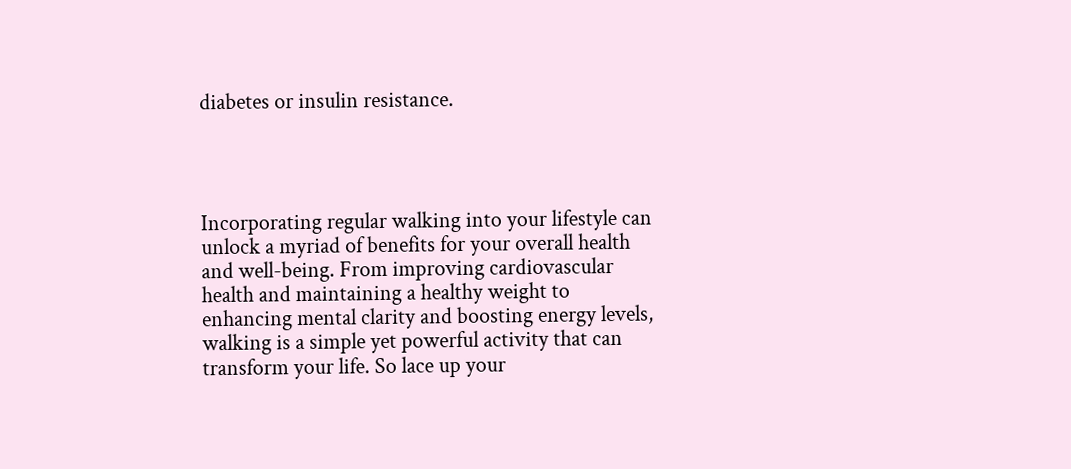diabetes or insulin resistance.




Incorporating regular walking into your lifestyle can unlock a myriad of benefits for your overall health and well-being. From improving cardiovascular health and maintaining a healthy weight to enhancing mental clarity and boosting energy levels, walking is a simple yet powerful activity that can transform your life. So lace up your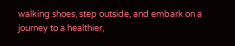walking shoes, step outside, and embark on a journey to a healthier,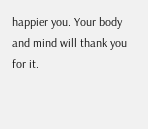happier you. Your body and mind will thank you for it.